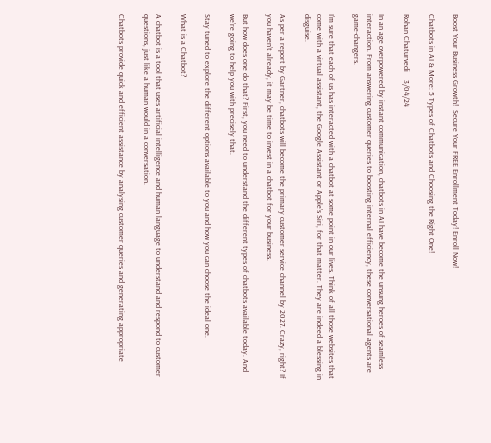Boost Your Business Growth!  Secure Your FREE Enrollment Today! Enroll Now!

Chatbots in AI & More: 5 Types of Chatbots and Choosing the Right One!

Rohan Chaturvedi    3/04/24

In an age overpowered by instant communication, chatbots in AI have become the unsung heroes of seamless interaction. From answering customer queries to boosting internal efficiency, these conversational agents are game-changers.

I’m sure that each of us has interacted with a chatbot at some point in our lives. Think of all those websites that come with a virtual assistant, the Google Assistant or Apple’s Siri, for that matter. They are indeed a blessing in disguise.

As per a report by Gartner, chatbots will become the primary customer service channel by 2027. Crazy, right? If you haven’t already, it may be time to invest in a chatbot for your business.

But how does one do that? First, you need to understand the different types of chatbots available today. And we’re going to help you with precisely that.

Stay tuned to explore the different options available to you and how you can choose the ideal one.

What is a Chatbot?

A chatbot is a tool that uses artificial intelligence and human language to understand and respond to customer questions, just like a human would in a conversation.

Chatbots provide quick and efficient assistance by analysing customer queries and generating appropriate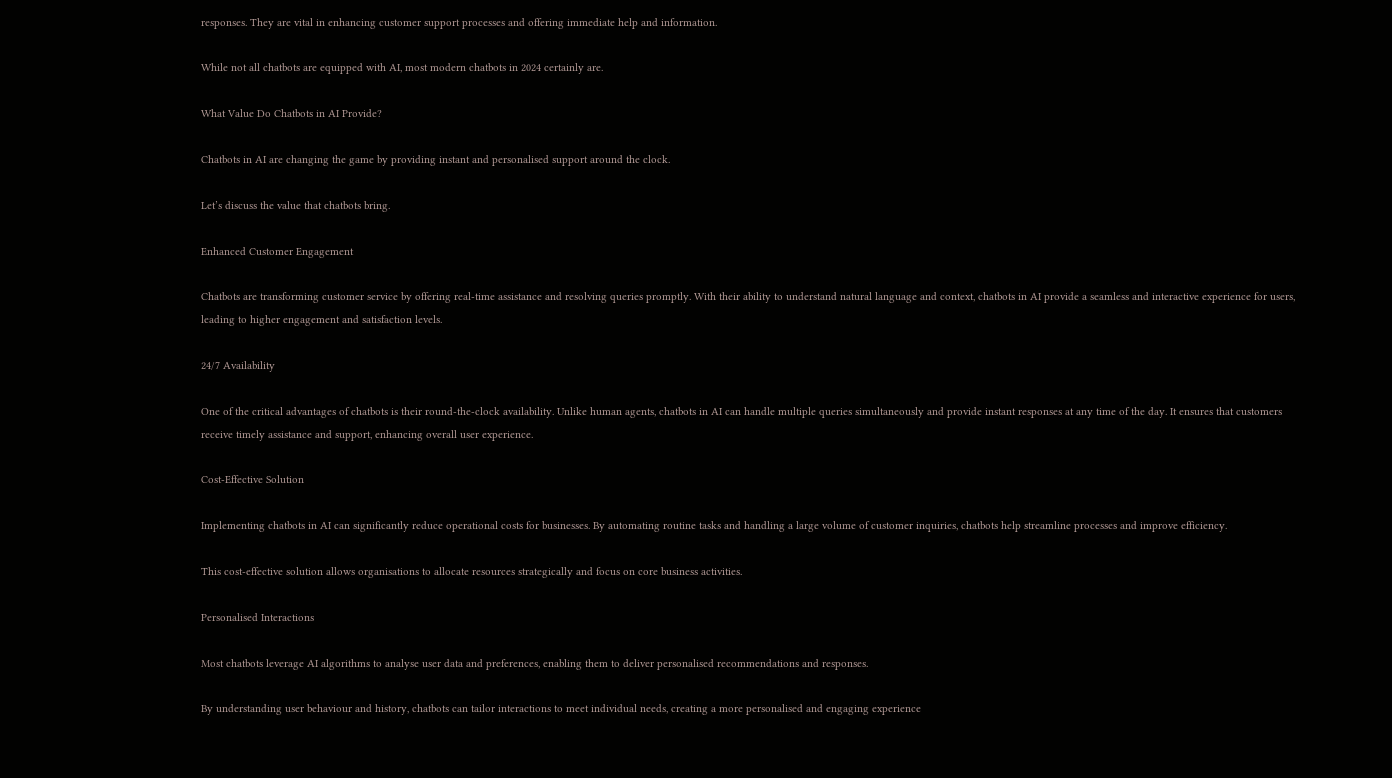responses. They are vital in enhancing customer support processes and offering immediate help and information.

While not all chatbots are equipped with AI, most modern chatbots in 2024 certainly are.

What Value Do Chatbots in AI Provide?

Chatbots in AI are changing the game by providing instant and personalised support around the clock.

Let’s discuss the value that chatbots bring.

Enhanced Customer Engagement

Chatbots are transforming customer service by offering real-time assistance and resolving queries promptly. With their ability to understand natural language and context, chatbots in AI provide a seamless and interactive experience for users, leading to higher engagement and satisfaction levels.

24/7 Availability

One of the critical advantages of chatbots is their round-the-clock availability. Unlike human agents, chatbots in AI can handle multiple queries simultaneously and provide instant responses at any time of the day. It ensures that customers receive timely assistance and support, enhancing overall user experience.

Cost-Effective Solution

Implementing chatbots in AI can significantly reduce operational costs for businesses. By automating routine tasks and handling a large volume of customer inquiries, chatbots help streamline processes and improve efficiency.

This cost-effective solution allows organisations to allocate resources strategically and focus on core business activities.

Personalised Interactions

Most chatbots leverage AI algorithms to analyse user data and preferences, enabling them to deliver personalised recommendations and responses.

By understanding user behaviour and history, chatbots can tailor interactions to meet individual needs, creating a more personalised and engaging experience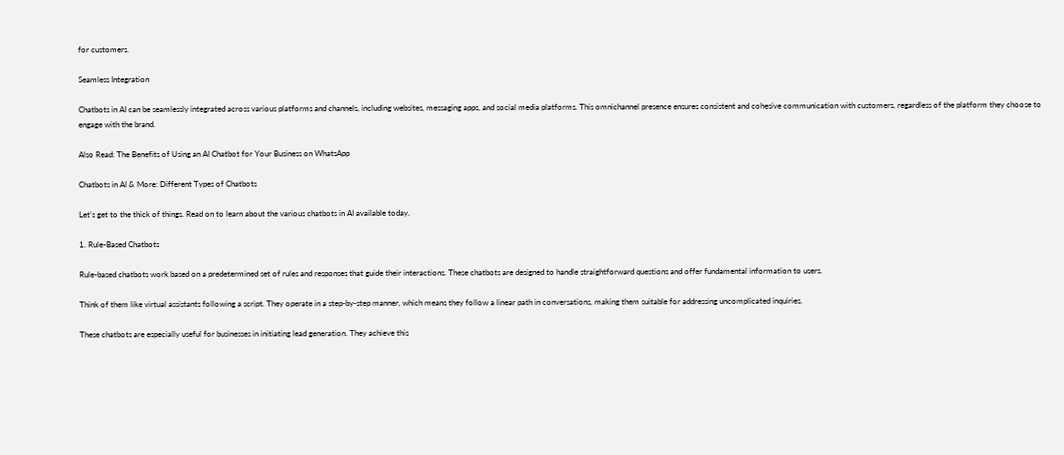for customers.

Seamless Integration

Chatbots in AI can be seamlessly integrated across various platforms and channels, including websites, messaging apps, and social media platforms. This omnichannel presence ensures consistent and cohesive communication with customers, regardless of the platform they choose to engage with the brand.

Also Read: The Benefits of Using an AI Chatbot for Your Business on WhatsApp

Chatbots in AI & More: Different Types of Chatbots

Let’s get to the thick of things. Read on to learn about the various chatbots in AI available today.

1. Rule-Based Chatbots

Rule-based chatbots work based on a predetermined set of rules and responses that guide their interactions. These chatbots are designed to handle straightforward questions and offer fundamental information to users.

Think of them like virtual assistants following a script. They operate in a step-by-step manner, which means they follow a linear path in conversations, making them suitable for addressing uncomplicated inquiries.

These chatbots are especially useful for businesses in initiating lead generation. They achieve this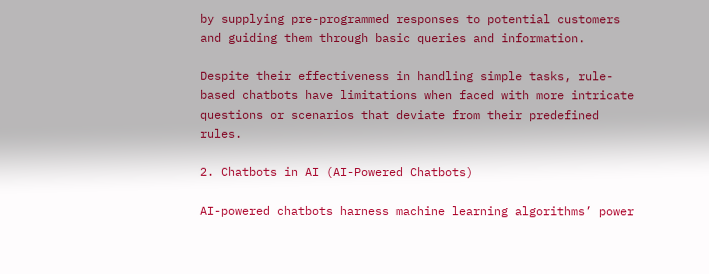by supplying pre-programmed responses to potential customers and guiding them through basic queries and information.

Despite their effectiveness in handling simple tasks, rule-based chatbots have limitations when faced with more intricate questions or scenarios that deviate from their predefined rules.

2. Chatbots in AI (AI-Powered Chatbots)

AI-powered chatbots harness machine learning algorithms’ power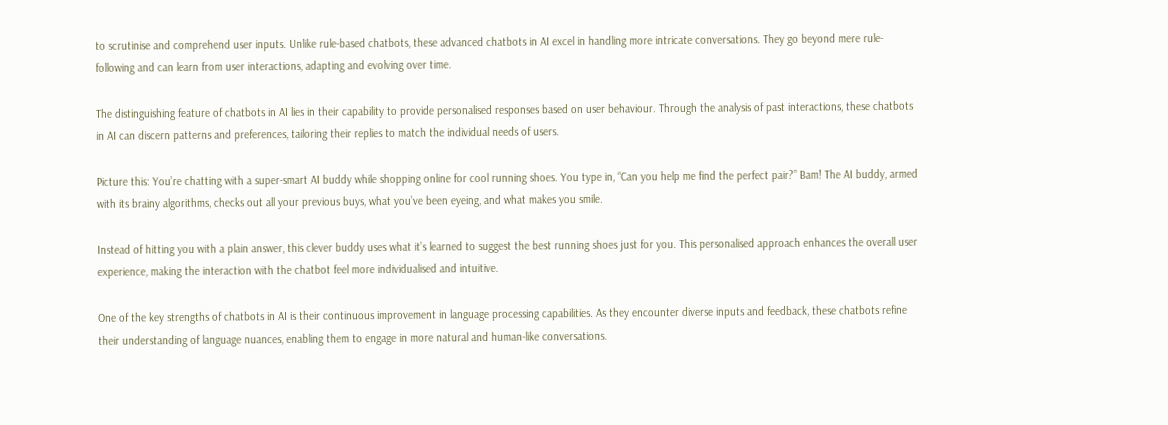to scrutinise and comprehend user inputs. Unlike rule-based chatbots, these advanced chatbots in AI excel in handling more intricate conversations. They go beyond mere rule-following and can learn from user interactions, adapting and evolving over time.

The distinguishing feature of chatbots in AI lies in their capability to provide personalised responses based on user behaviour. Through the analysis of past interactions, these chatbots in AI can discern patterns and preferences, tailoring their replies to match the individual needs of users.

Picture this: You’re chatting with a super-smart AI buddy while shopping online for cool running shoes. You type in, “Can you help me find the perfect pair?” Bam! The AI buddy, armed with its brainy algorithms, checks out all your previous buys, what you’ve been eyeing, and what makes you smile.

Instead of hitting you with a plain answer, this clever buddy uses what it’s learned to suggest the best running shoes just for you. This personalised approach enhances the overall user experience, making the interaction with the chatbot feel more individualised and intuitive.

One of the key strengths of chatbots in AI is their continuous improvement in language processing capabilities. As they encounter diverse inputs and feedback, these chatbots refine their understanding of language nuances, enabling them to engage in more natural and human-like conversations.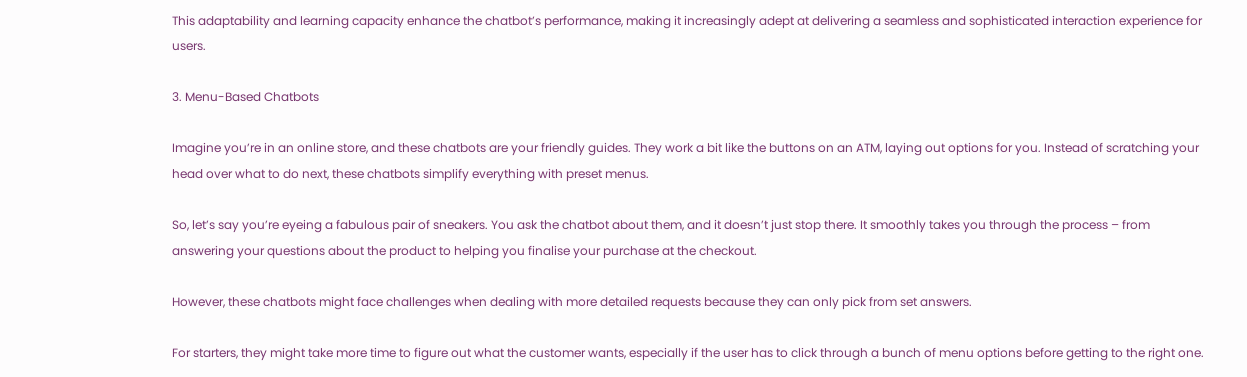This adaptability and learning capacity enhance the chatbot’s performance, making it increasingly adept at delivering a seamless and sophisticated interaction experience for users.

3. Menu-Based Chatbots

Imagine you’re in an online store, and these chatbots are your friendly guides. They work a bit like the buttons on an ATM, laying out options for you. Instead of scratching your head over what to do next, these chatbots simplify everything with preset menus.

So, let’s say you’re eyeing a fabulous pair of sneakers. You ask the chatbot about them, and it doesn’t just stop there. It smoothly takes you through the process – from answering your questions about the product to helping you finalise your purchase at the checkout.

However, these chatbots might face challenges when dealing with more detailed requests because they can only pick from set answers.

For starters, they might take more time to figure out what the customer wants, especially if the user has to click through a bunch of menu options before getting to the right one.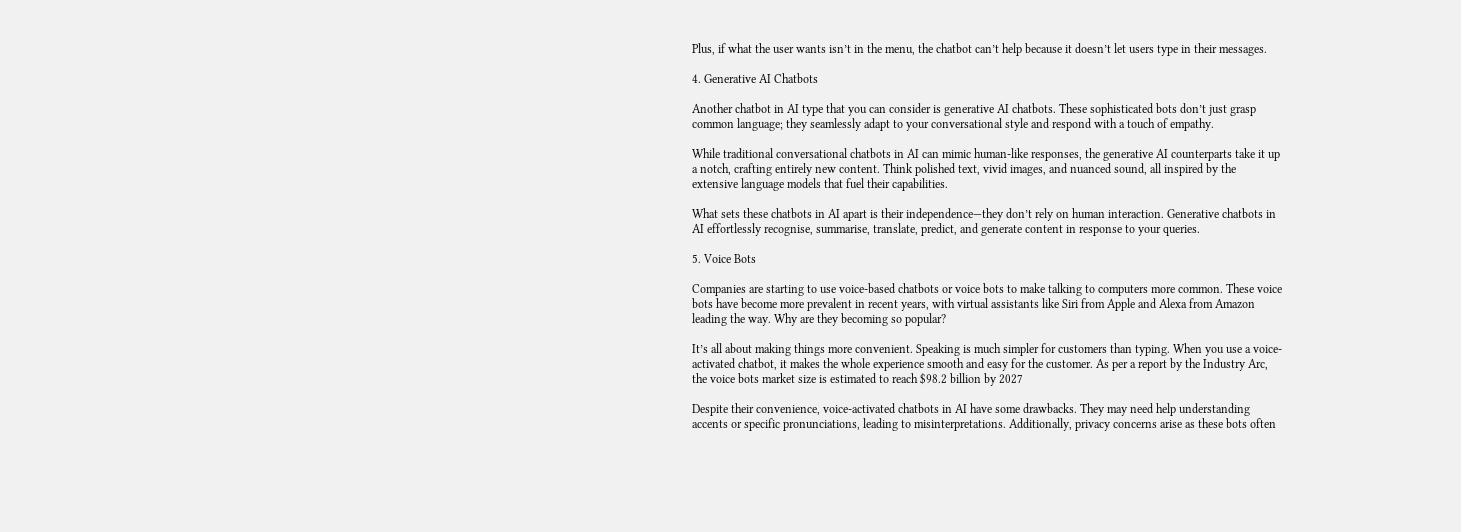Plus, if what the user wants isn’t in the menu, the chatbot can’t help because it doesn’t let users type in their messages.

4. Generative AI Chatbots

Another chatbot in AI type that you can consider is generative AI chatbots. These sophisticated bots don’t just grasp common language; they seamlessly adapt to your conversational style and respond with a touch of empathy.

While traditional conversational chatbots in AI can mimic human-like responses, the generative AI counterparts take it up a notch, crafting entirely new content. Think polished text, vivid images, and nuanced sound, all inspired by the extensive language models that fuel their capabilities.

What sets these chatbots in AI apart is their independence—they don’t rely on human interaction. Generative chatbots in AI effortlessly recognise, summarise, translate, predict, and generate content in response to your queries.

5. Voice Bots

Companies are starting to use voice-based chatbots or voice bots to make talking to computers more common. These voice bots have become more prevalent in recent years, with virtual assistants like Siri from Apple and Alexa from Amazon leading the way. Why are they becoming so popular?

It’s all about making things more convenient. Speaking is much simpler for customers than typing. When you use a voice-activated chatbot, it makes the whole experience smooth and easy for the customer. As per a report by the Industry Arc, the voice bots market size is estimated to reach $98.2 billion by 2027

Despite their convenience, voice-activated chatbots in AI have some drawbacks. They may need help understanding accents or specific pronunciations, leading to misinterpretations. Additionally, privacy concerns arise as these bots often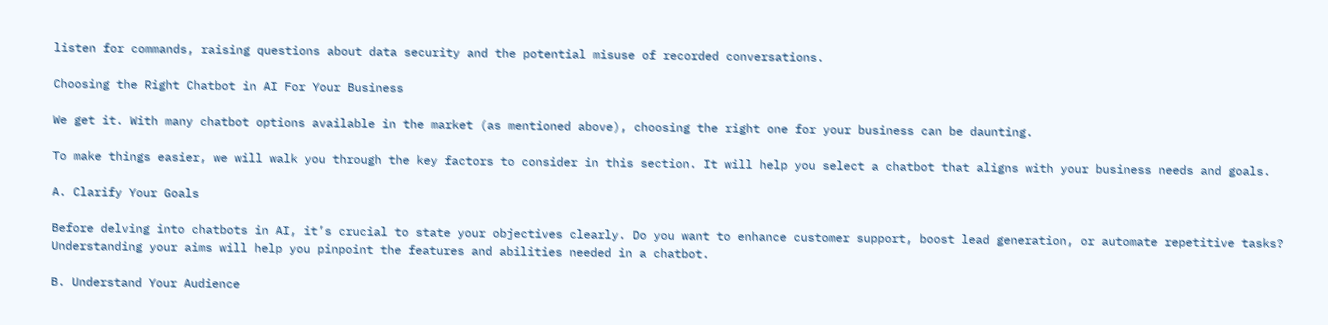listen for commands, raising questions about data security and the potential misuse of recorded conversations.

Choosing the Right Chatbot in AI For Your Business

We get it. With many chatbot options available in the market (as mentioned above), choosing the right one for your business can be daunting.

To make things easier, we will walk you through the key factors to consider in this section. It will help you select a chatbot that aligns with your business needs and goals.

A. Clarify Your Goals

Before delving into chatbots in AI, it’s crucial to state your objectives clearly. Do you want to enhance customer support, boost lead generation, or automate repetitive tasks? Understanding your aims will help you pinpoint the features and abilities needed in a chatbot.

B. Understand Your Audience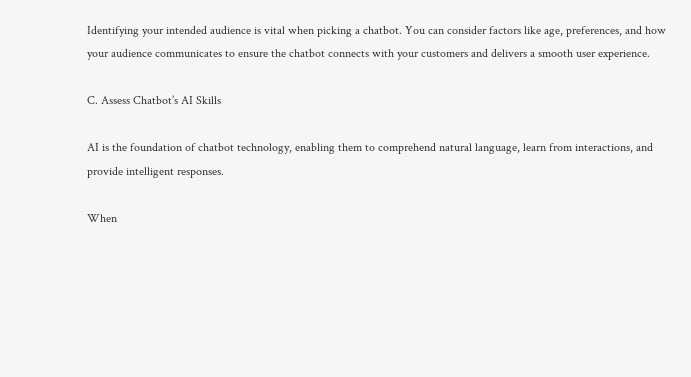Identifying your intended audience is vital when picking a chatbot. You can consider factors like age, preferences, and how your audience communicates to ensure the chatbot connects with your customers and delivers a smooth user experience.

C. Assess Chatbot’s AI Skills

AI is the foundation of chatbot technology, enabling them to comprehend natural language, learn from interactions, and provide intelligent responses.

When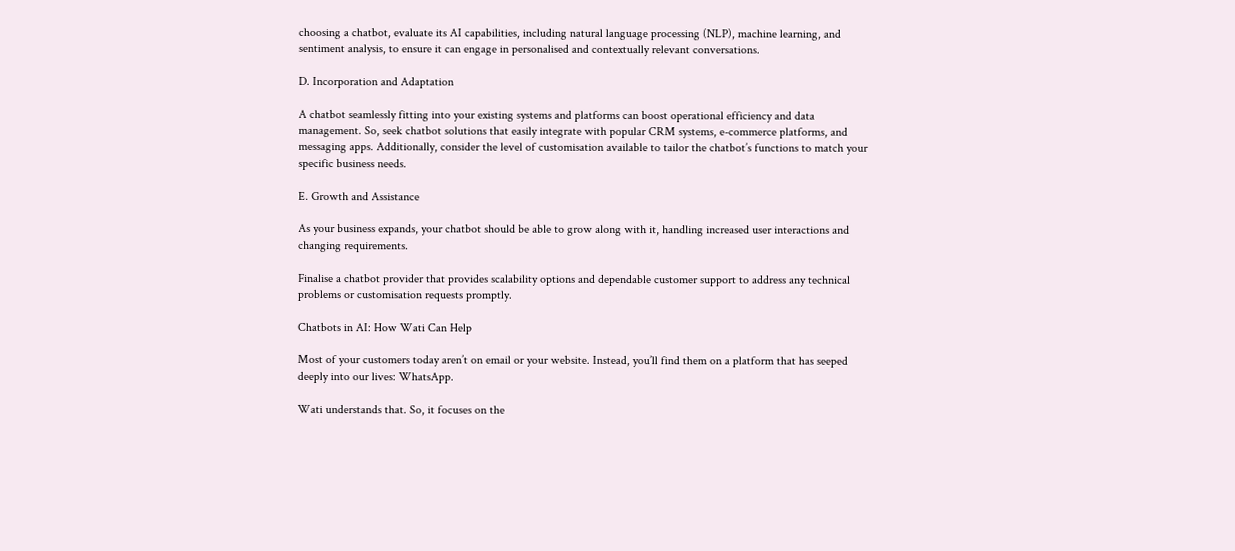choosing a chatbot, evaluate its AI capabilities, including natural language processing (NLP), machine learning, and sentiment analysis, to ensure it can engage in personalised and contextually relevant conversations.

D. Incorporation and Adaptation

A chatbot seamlessly fitting into your existing systems and platforms can boost operational efficiency and data management. So, seek chatbot solutions that easily integrate with popular CRM systems, e-commerce platforms, and messaging apps. Additionally, consider the level of customisation available to tailor the chatbot’s functions to match your specific business needs.

E. Growth and Assistance

As your business expands, your chatbot should be able to grow along with it, handling increased user interactions and changing requirements.

Finalise a chatbot provider that provides scalability options and dependable customer support to address any technical problems or customisation requests promptly.

Chatbots in AI: How Wati Can Help

Most of your customers today aren’t on email or your website. Instead, you’ll find them on a platform that has seeped deeply into our lives: WhatsApp.

Wati understands that. So, it focuses on the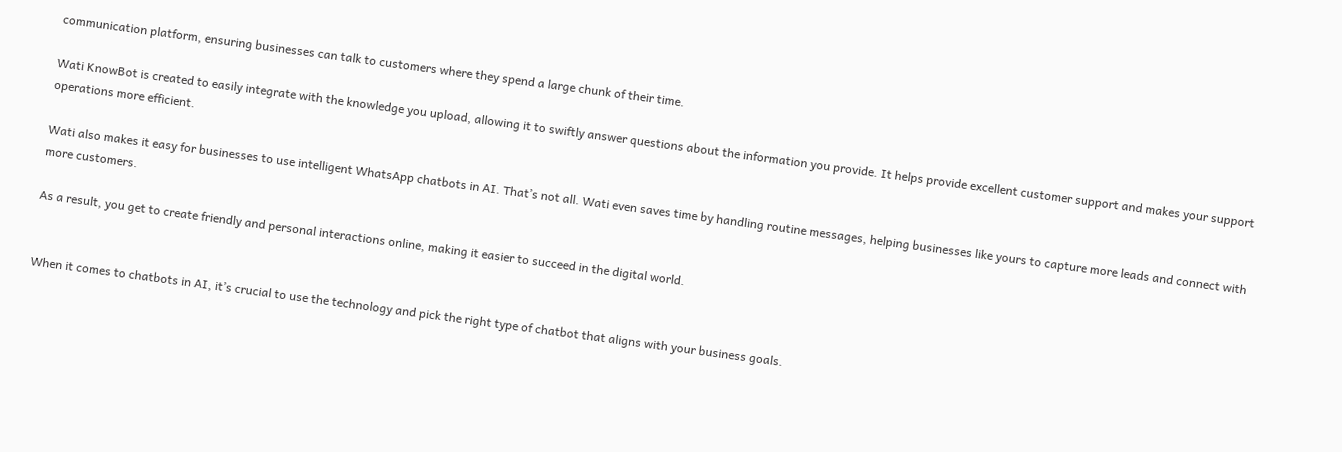communication platform, ensuring businesses can talk to customers where they spend a large chunk of their time.

Wati KnowBot is created to easily integrate with the knowledge you upload, allowing it to swiftly answer questions about the information you provide. It helps provide excellent customer support and makes your support operations more efficient.

Wati also makes it easy for businesses to use intelligent WhatsApp chatbots in AI. That’s not all. Wati even saves time by handling routine messages, helping businesses like yours to capture more leads and connect with more customers.

As a result, you get to create friendly and personal interactions online, making it easier to succeed in the digital world.


When it comes to chatbots in AI, it’s crucial to use the technology and pick the right type of chatbot that aligns with your business goals.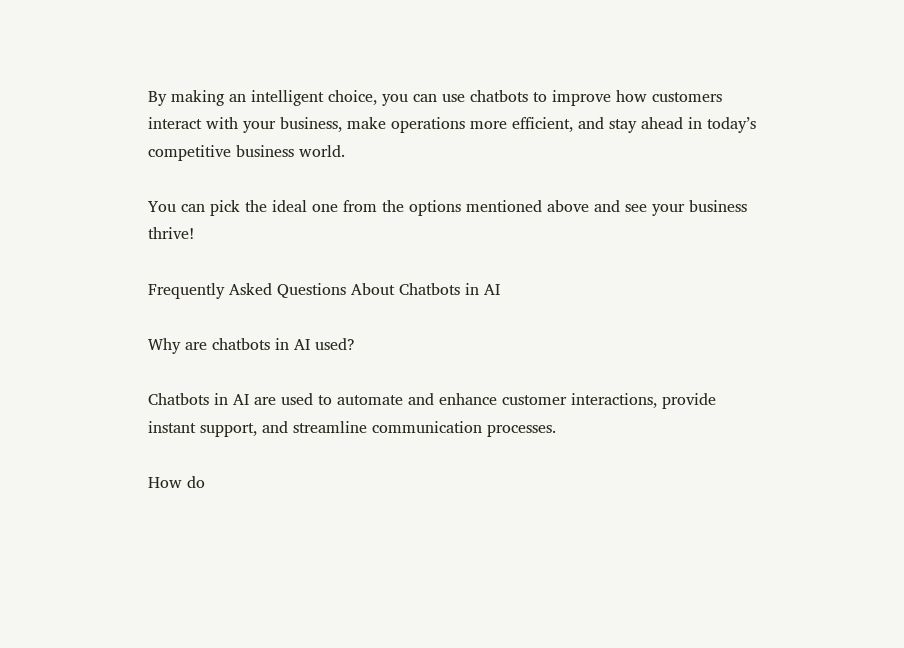By making an intelligent choice, you can use chatbots to improve how customers interact with your business, make operations more efficient, and stay ahead in today’s competitive business world.

You can pick the ideal one from the options mentioned above and see your business thrive!

Frequently Asked Questions About Chatbots in AI

Why are chatbots in AI used?

Chatbots in AI are used to automate and enhance customer interactions, provide instant support, and streamline communication processes.

How do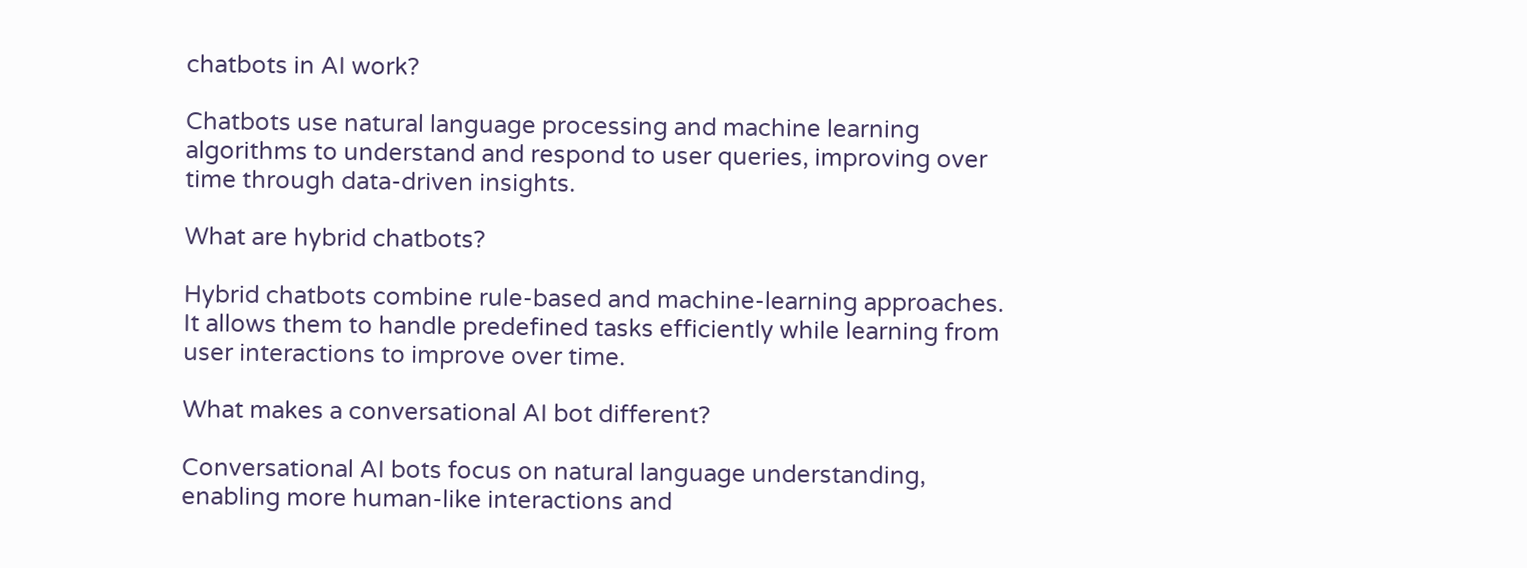chatbots in AI work?

Chatbots use natural language processing and machine learning algorithms to understand and respond to user queries, improving over time through data-driven insights.

What are hybrid chatbots?

Hybrid chatbots combine rule-based and machine-learning approaches. It allows them to handle predefined tasks efficiently while learning from user interactions to improve over time.

What makes a conversational AI bot different?

Conversational AI bots focus on natural language understanding, enabling more human-like interactions and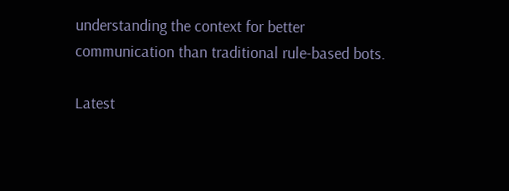understanding the context for better communication than traditional rule-based bots.

Latest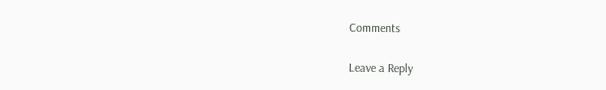Comments

Leave a Reply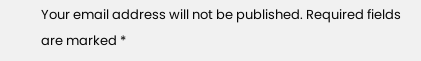Your email address will not be published. Required fields are marked *